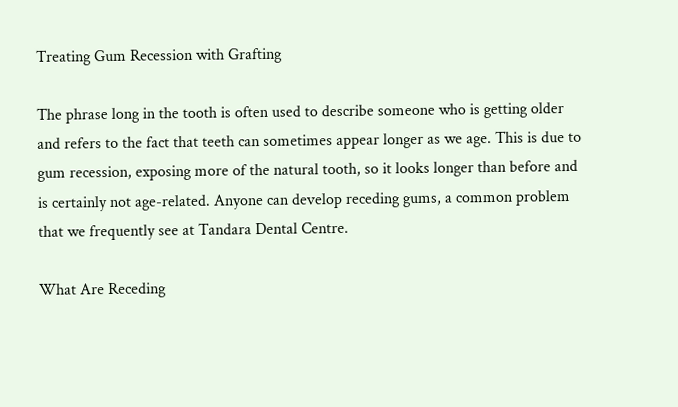Treating Gum Recession with Grafting

The phrase long in the tooth is often used to describe someone who is getting older and refers to the fact that teeth can sometimes appear longer as we age. This is due to gum recession, exposing more of the natural tooth, so it looks longer than before and is certainly not age-related. Anyone can develop receding gums, a common problem that we frequently see at Tandara Dental Centre.

What Are Receding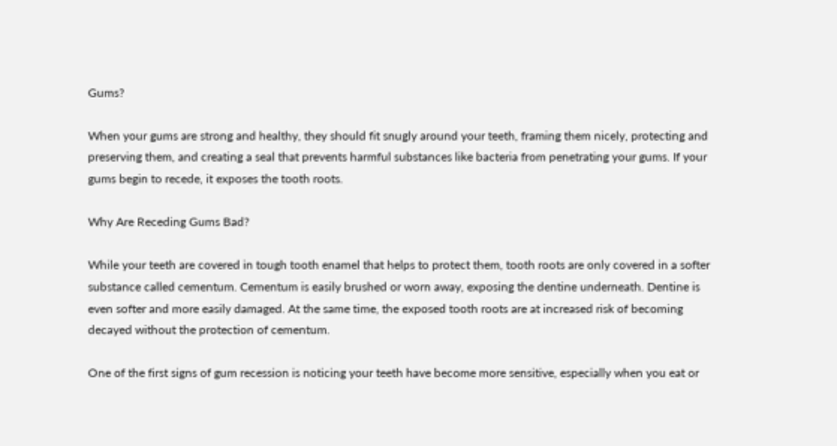Gums?

When your gums are strong and healthy, they should fit snugly around your teeth, framing them nicely, protecting and preserving them, and creating a seal that prevents harmful substances like bacteria from penetrating your gums. If your gums begin to recede, it exposes the tooth roots.

Why Are Receding Gums Bad?

While your teeth are covered in tough tooth enamel that helps to protect them, tooth roots are only covered in a softer substance called cementum. Cementum is easily brushed or worn away, exposing the dentine underneath. Dentine is even softer and more easily damaged. At the same time, the exposed tooth roots are at increased risk of becoming decayed without the protection of cementum.

One of the first signs of gum recession is noticing your teeth have become more sensitive, especially when you eat or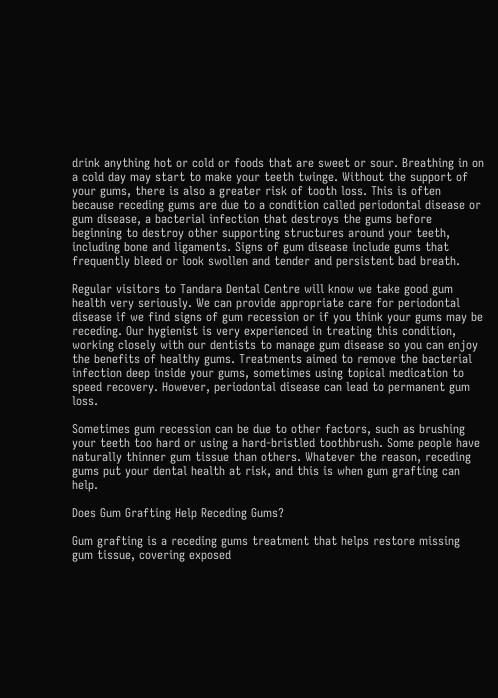drink anything hot or cold or foods that are sweet or sour. Breathing in on a cold day may start to make your teeth twinge. Without the support of your gums, there is also a greater risk of tooth loss. This is often because receding gums are due to a condition called periodontal disease or gum disease, a bacterial infection that destroys the gums before beginning to destroy other supporting structures around your teeth, including bone and ligaments. Signs of gum disease include gums that frequently bleed or look swollen and tender and persistent bad breath.

Regular visitors to Tandara Dental Centre will know we take good gum health very seriously. We can provide appropriate care for periodontal disease if we find signs of gum recession or if you think your gums may be receding. Our hygienist is very experienced in treating this condition, working closely with our dentists to manage gum disease so you can enjoy the benefits of healthy gums. Treatments aimed to remove the bacterial infection deep inside your gums, sometimes using topical medication to speed recovery. However, periodontal disease can lead to permanent gum loss.

Sometimes gum recession can be due to other factors, such as brushing your teeth too hard or using a hard-bristled toothbrush. Some people have naturally thinner gum tissue than others. Whatever the reason, receding gums put your dental health at risk, and this is when gum grafting can help.

Does Gum Grafting Help Receding Gums?

Gum grafting is a receding gums treatment that helps restore missing gum tissue, covering exposed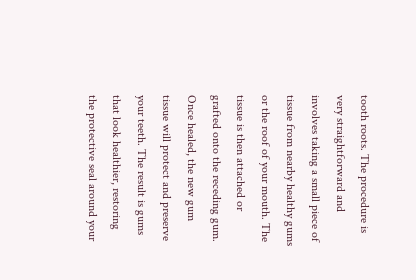tooth roots. The procedure is very straightforward and involves taking a small piece of tissue from nearby healthy gums or the roof of your mouth. The tissue is then attached or grafted onto the receding gum. Once healed, the new gum tissue will protect and preserve your teeth. The result is gums that look healthier, restoring the protective seal around your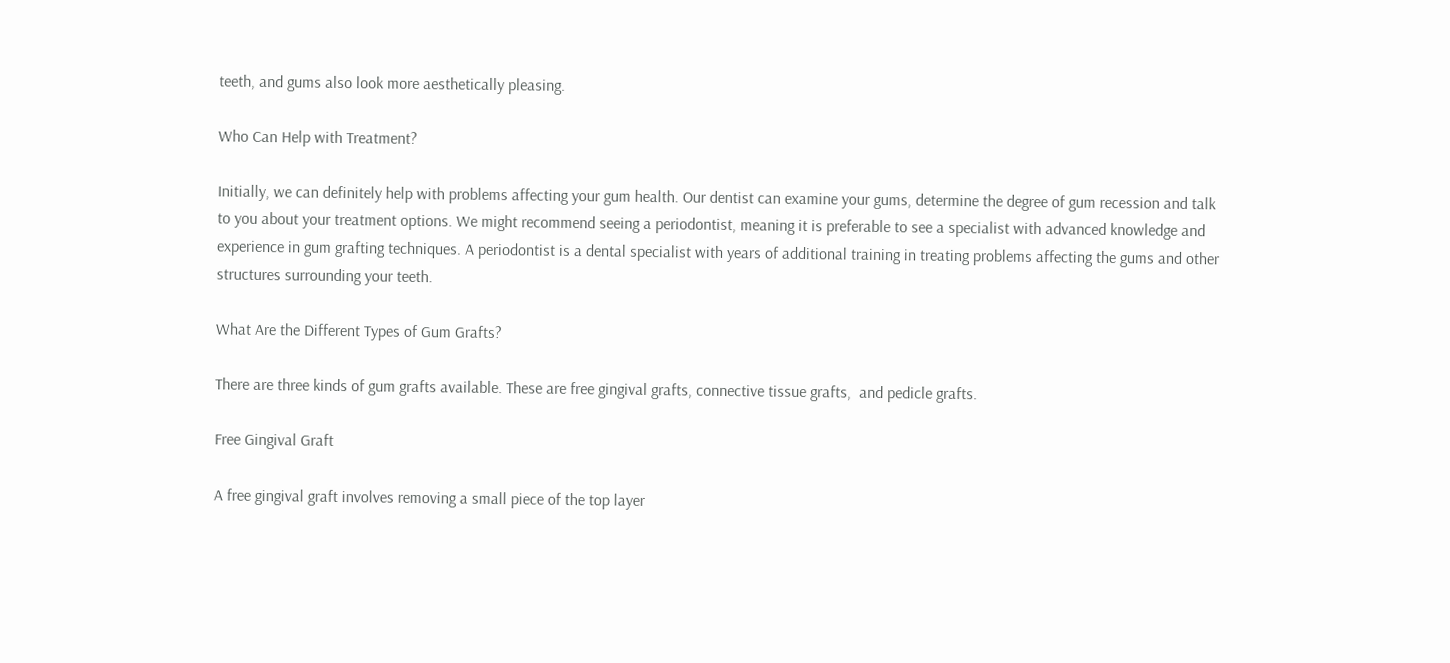teeth, and gums also look more aesthetically pleasing.

Who Can Help with Treatment?

Initially, we can definitely help with problems affecting your gum health. Our dentist can examine your gums, determine the degree of gum recession and talk to you about your treatment options. We might recommend seeing a periodontist, meaning it is preferable to see a specialist with advanced knowledge and experience in gum grafting techniques. A periodontist is a dental specialist with years of additional training in treating problems affecting the gums and other structures surrounding your teeth.

What Are the Different Types of Gum Grafts?

There are three kinds of gum grafts available. These are free gingival grafts, connective tissue grafts,  and pedicle grafts.

Free Gingival Graft

A free gingival graft involves removing a small piece of the top layer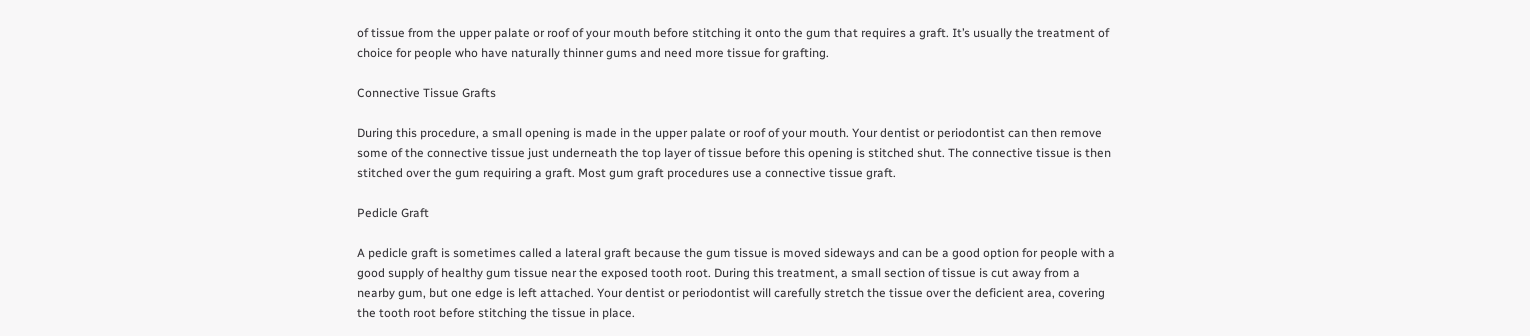of tissue from the upper palate or roof of your mouth before stitching it onto the gum that requires a graft. It’s usually the treatment of choice for people who have naturally thinner gums and need more tissue for grafting.

Connective Tissue Grafts

During this procedure, a small opening is made in the upper palate or roof of your mouth. Your dentist or periodontist can then remove some of the connective tissue just underneath the top layer of tissue before this opening is stitched shut. The connective tissue is then stitched over the gum requiring a graft. Most gum graft procedures use a connective tissue graft.

Pedicle Graft

A pedicle graft is sometimes called a lateral graft because the gum tissue is moved sideways and can be a good option for people with a good supply of healthy gum tissue near the exposed tooth root. During this treatment, a small section of tissue is cut away from a nearby gum, but one edge is left attached. Your dentist or periodontist will carefully stretch the tissue over the deficient area, covering the tooth root before stitching the tissue in place.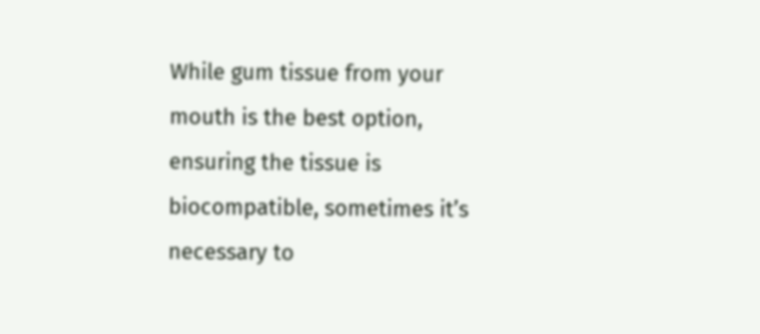While gum tissue from your mouth is the best option, ensuring the tissue is biocompatible, sometimes it’s necessary to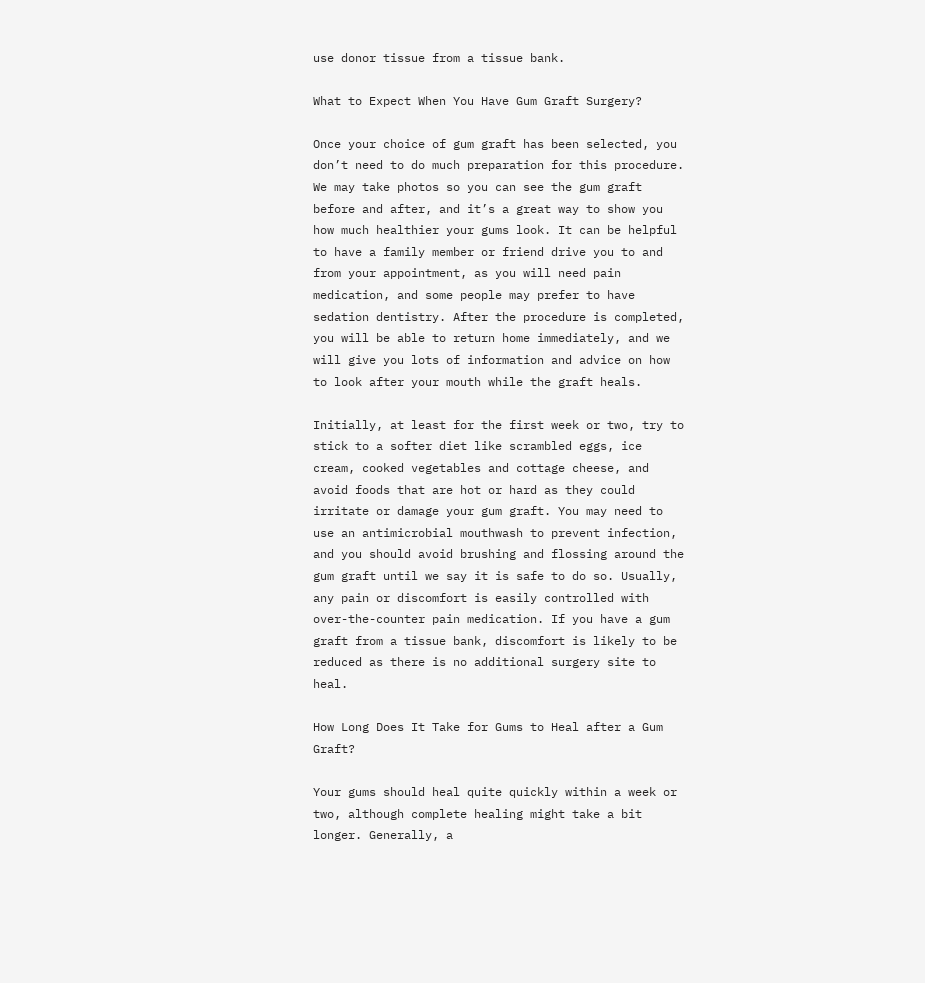use donor tissue from a tissue bank.

What to Expect When You Have Gum Graft Surgery?

Once your choice of gum graft has been selected, you don’t need to do much preparation for this procedure. We may take photos so you can see the gum graft before and after, and it’s a great way to show you how much healthier your gums look. It can be helpful to have a family member or friend drive you to and from your appointment, as you will need pain medication, and some people may prefer to have sedation dentistry. After the procedure is completed, you will be able to return home immediately, and we will give you lots of information and advice on how to look after your mouth while the graft heals.

Initially, at least for the first week or two, try to stick to a softer diet like scrambled eggs, ice cream, cooked vegetables and cottage cheese, and avoid foods that are hot or hard as they could irritate or damage your gum graft. You may need to use an antimicrobial mouthwash to prevent infection, and you should avoid brushing and flossing around the gum graft until we say it is safe to do so. Usually, any pain or discomfort is easily controlled with over-the-counter pain medication. If you have a gum graft from a tissue bank, discomfort is likely to be reduced as there is no additional surgery site to heal.

How Long Does It Take for Gums to Heal after a Gum Graft?

Your gums should heal quite quickly within a week or two, although complete healing might take a bit longer. Generally, a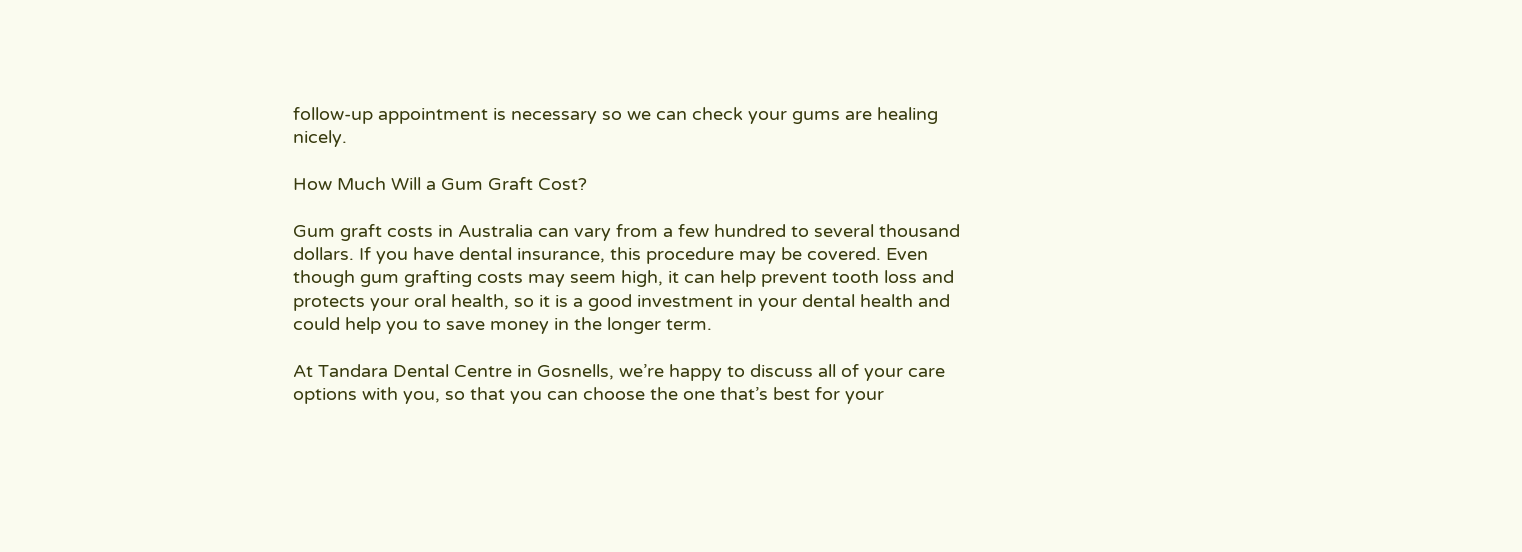follow-up appointment is necessary so we can check your gums are healing nicely.

How Much Will a Gum Graft Cost?

Gum graft costs in Australia can vary from a few hundred to several thousand dollars. If you have dental insurance, this procedure may be covered. Even though gum grafting costs may seem high, it can help prevent tooth loss and protects your oral health, so it is a good investment in your dental health and could help you to save money in the longer term.

At Tandara Dental Centre in Gosnells, we’re happy to discuss all of your care options with you, so that you can choose the one that’s best for your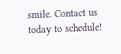smile. Contact us today to schedule!